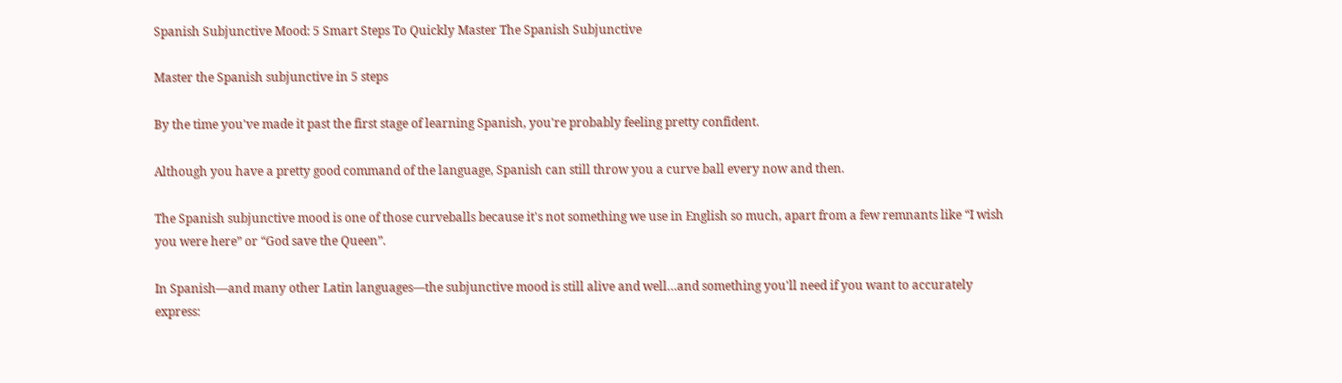Spanish Subjunctive Mood: 5 Smart Steps To Quickly Master The Spanish Subjunctive

Master the Spanish subjunctive in 5 steps

By the time you've made it past the first stage of learning Spanish, you're probably feeling pretty confident.

Although you have a pretty good command of the language, Spanish can still throw you a curve ball every now and then.

The Spanish subjunctive mood is one of those curveballs because it's not something we use in English so much, apart from a few remnants like “I wish you were here” or “God save the Queen”.

In Spanish—and many other Latin languages—the subjunctive mood is still alive and well…and something you'll need if you want to accurately express: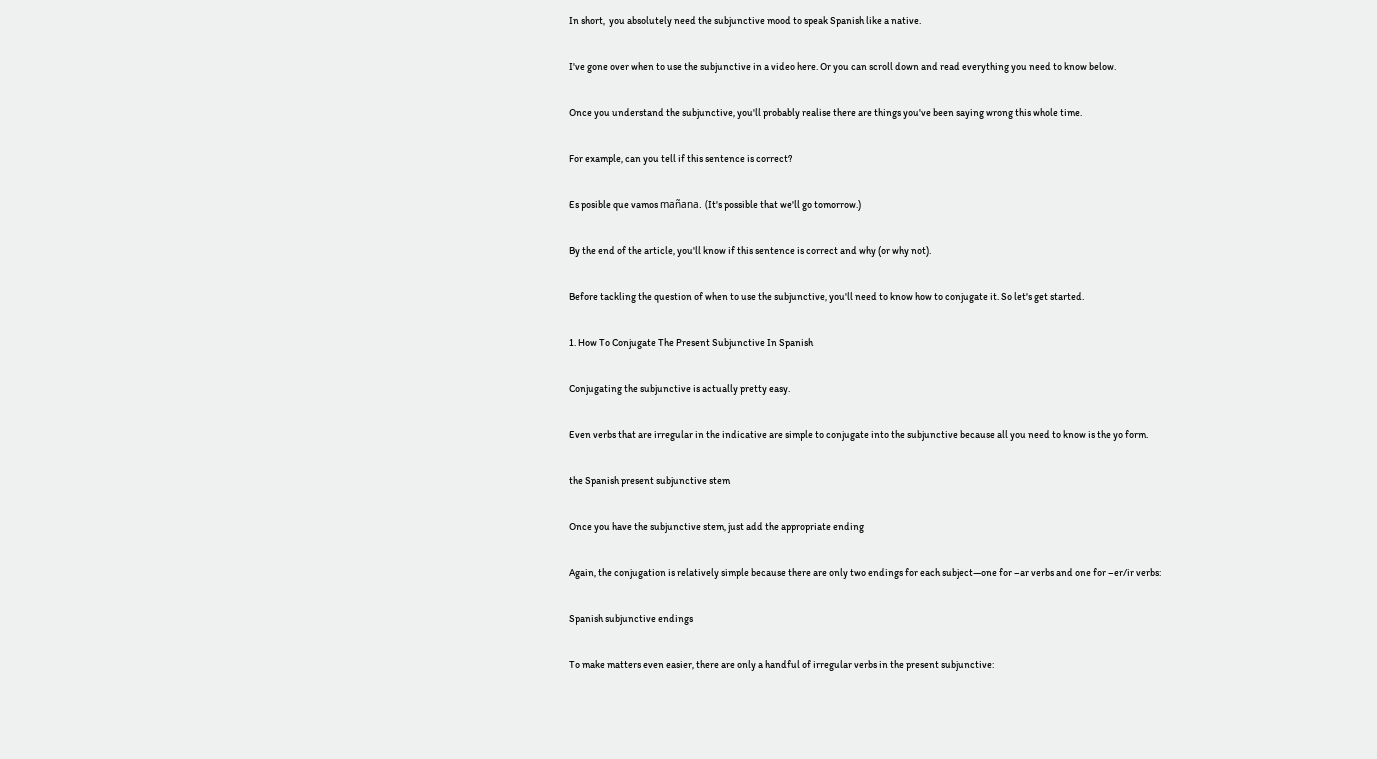In short,  you absolutely need the subjunctive mood to speak Spanish like a native.

I've gone over when to use the subjunctive in a video here. Or you can scroll down and read everything you need to know below.

Once you understand the subjunctive, you'll probably realise there are things you've been saying wrong this whole time.

For example, can you tell if this sentence is correct?

Es posible que vamos mañana. (It's possible that we'll go tomorrow.)

By the end of the article, you'll know if this sentence is correct and why (or why not).

Before tackling the question of when to use the subjunctive, you'll need to know how to conjugate it. So let's get started.

1. How To Conjugate The Present Subjunctive In Spanish

Conjugating the subjunctive is actually pretty easy.

Even verbs that are irregular in the indicative are simple to conjugate into the subjunctive because all you need to know is the yo form.

the Spanish present subjunctive stem

Once you have the subjunctive stem, just add the appropriate ending

Again, the conjugation is relatively simple because there are only two endings for each subject—one for –ar verbs and one for –er/ir verbs:

Spanish subjunctive endings

To make matters even easier, there are only a handful of irregular verbs in the present subjunctive: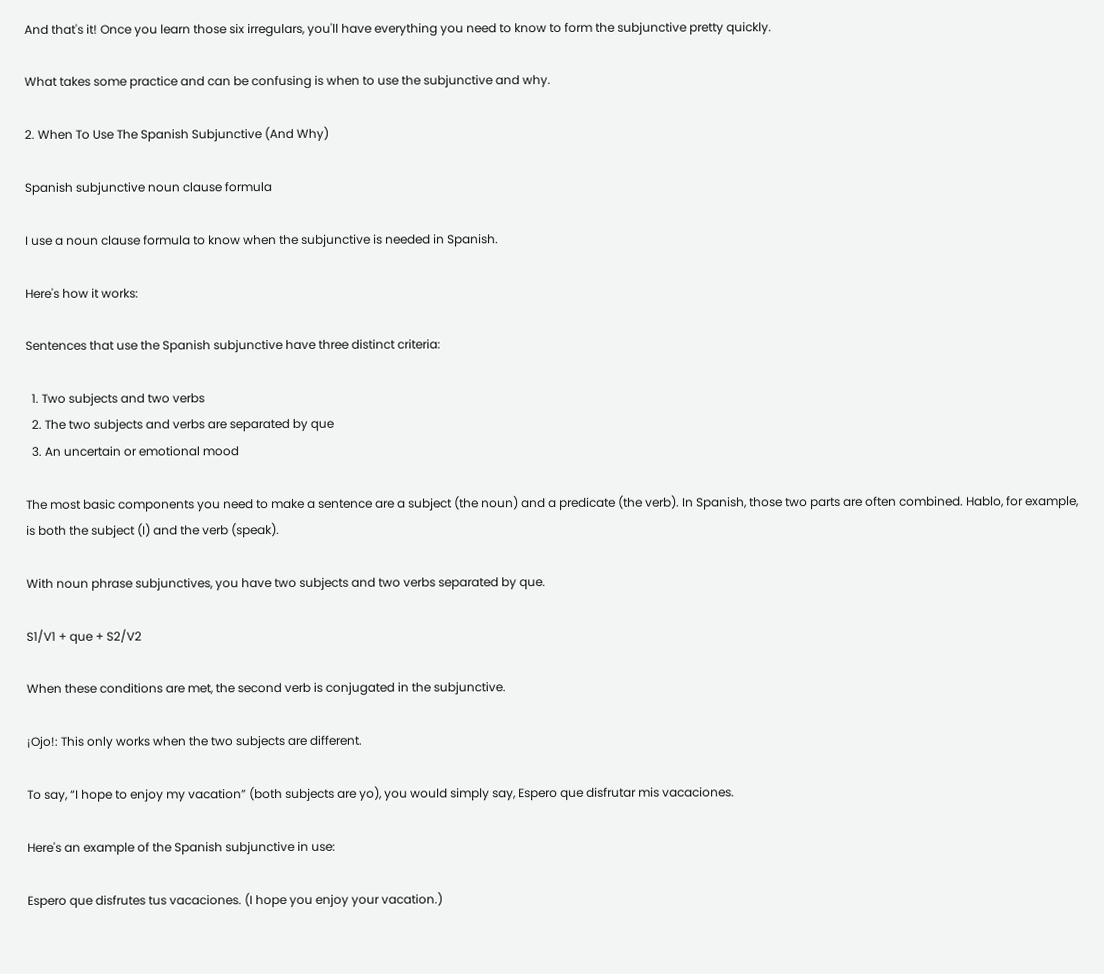And that's it! Once you learn those six irregulars, you'll have everything you need to know to form the subjunctive pretty quickly.

What takes some practice and can be confusing is when to use the subjunctive and why.

2. When To Use The Spanish Subjunctive (And Why)

Spanish subjunctive noun clause formula

I use a noun clause formula to know when the subjunctive is needed in Spanish.

Here's how it works:

Sentences that use the Spanish subjunctive have three distinct criteria:

  1. Two subjects and two verbs
  2. The two subjects and verbs are separated by que
  3. An uncertain or emotional mood

The most basic components you need to make a sentence are a subject (the noun) and a predicate (the verb). In Spanish, those two parts are often combined. Hablo, for example, is both the subject (I) and the verb (speak).

With noun phrase subjunctives, you have two subjects and two verbs separated by que.

S1/V1 + que + S2/V2

When these conditions are met, the second verb is conjugated in the subjunctive.

¡Ojo!: This only works when the two subjects are different.

To say, “I hope to enjoy my vacation” (both subjects are yo), you would simply say, Espero que disfrutar mis vacaciones.

Here's an example of the Spanish subjunctive in use:

Espero que disfrutes tus vacaciones. (I hope you enjoy your vacation.)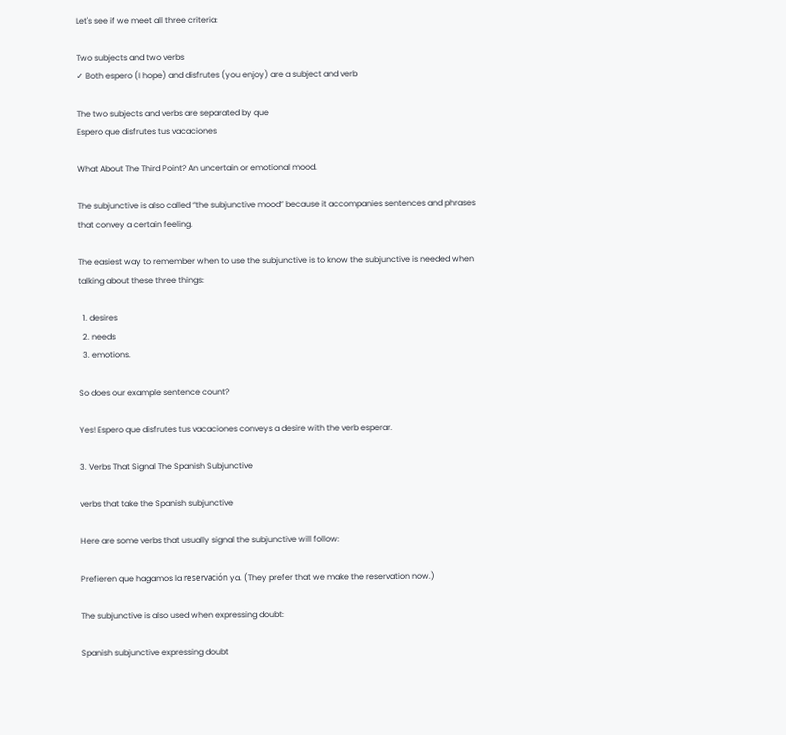Let's see if we meet all three criteria:

Two subjects and two verbs
✓ Both espero (I hope) and disfrutes (you enjoy) are a subject and verb

The two subjects and verbs are separated by que
Espero que disfrutes tus vacaciones

What About The Third Point? An uncertain or emotional mood.

The subjunctive is also called “the subjunctive mood” because it accompanies sentences and phrases that convey a certain feeling.

The easiest way to remember when to use the subjunctive is to know the subjunctive is needed when talking about these three things:

  1. desires
  2. needs
  3. emotions.

So does our example sentence count?

Yes! Espero que disfrutes tus vacaciones conveys a desire with the verb esperar.

3. Verbs That Signal The Spanish Subjunctive

verbs that take the Spanish subjunctive

Here are some verbs that usually signal the subjunctive will follow:

Prefieren que hagamos la reservación ya. (They prefer that we make the reservation now.)

The subjunctive is also used when expressing doubt:

Spanish subjunctive expressing doubt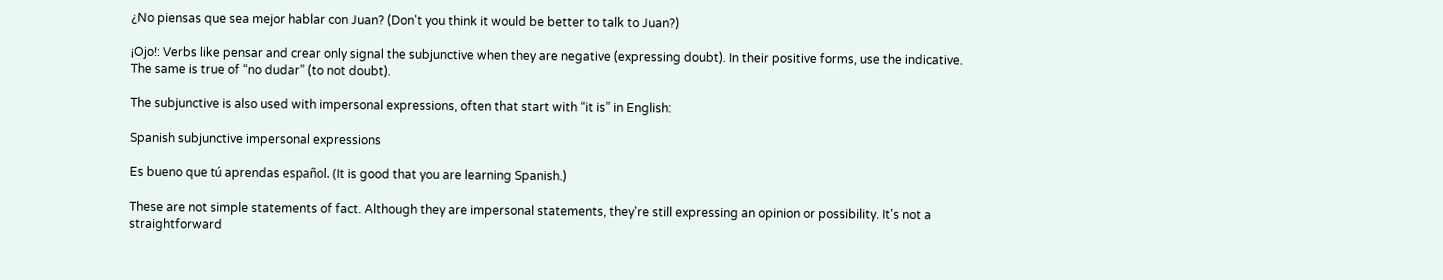¿No piensas que sea mejor hablar con Juan? (Don't you think it would be better to talk to Juan?)

¡Ojo!: Verbs like pensar and crear only signal the subjunctive when they are negative (expressing doubt). In their positive forms, use the indicative. The same is true of “no dudar” (to not doubt).

The subjunctive is also used with impersonal expressions, often that start with “it is” in English:

Spanish subjunctive impersonal expressions

Es bueno que tú aprendas español. (It is good that you are learning Spanish.)

These are not simple statements of fact. Although they are impersonal statements, they're still expressing an opinion or possibility. It's not a straightforward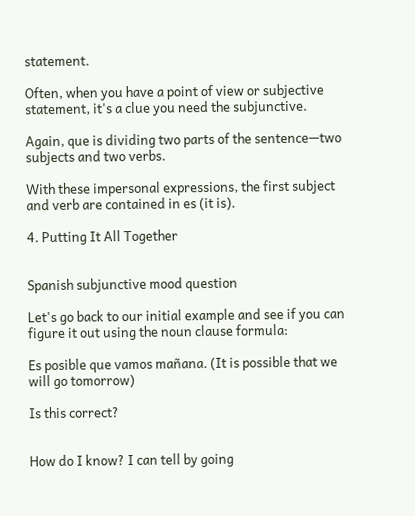statement.

Often, when you have a point of view or subjective statement, it's a clue you need the subjunctive.

Again, que is dividing two parts of the sentence—two subjects and two verbs.

With these impersonal expressions, the first subject and verb are contained in es (it is).

4. Putting It All Together


Spanish subjunctive mood question

Let's go back to our initial example and see if you can figure it out using the noun clause formula:

Es posible que vamos mañana. (It is possible that we will go tomorrow)

Is this correct?


How do I know? I can tell by going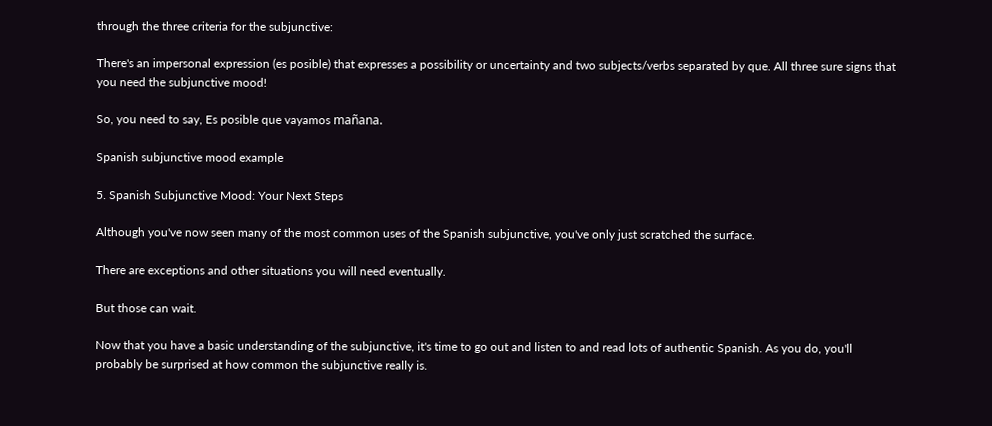through the three criteria for the subjunctive:

There's an impersonal expression (es posible) that expresses a possibility or uncertainty and two subjects/verbs separated by que. All three sure signs that you need the subjunctive mood!

So, you need to say, Es posible que vayamos mañana.

Spanish subjunctive mood example

5. Spanish Subjunctive Mood: Your Next Steps

Although you've now seen many of the most common uses of the Spanish subjunctive, you've only just scratched the surface.

There are exceptions and other situations you will need eventually.

But those can wait.

Now that you have a basic understanding of the subjunctive, it's time to go out and listen to and read lots of authentic Spanish. As you do, you'll probably be surprised at how common the subjunctive really is.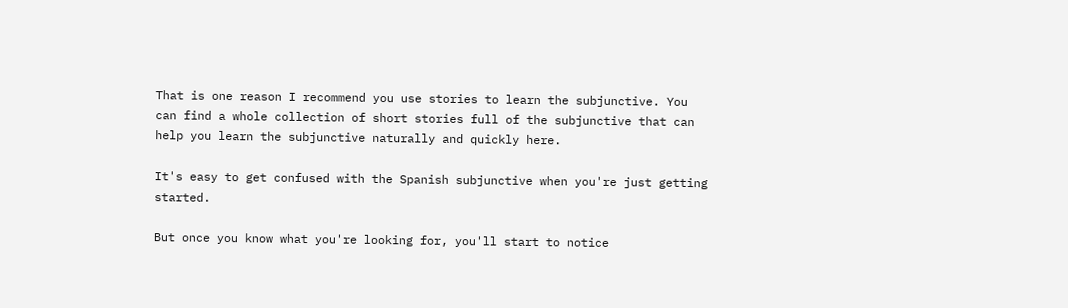That is one reason I recommend you use stories to learn the subjunctive. You can find a whole collection of short stories full of the subjunctive that can help you learn the subjunctive naturally and quickly here.

It's easy to get confused with the Spanish subjunctive when you're just getting started.

But once you know what you're looking for, you'll start to notice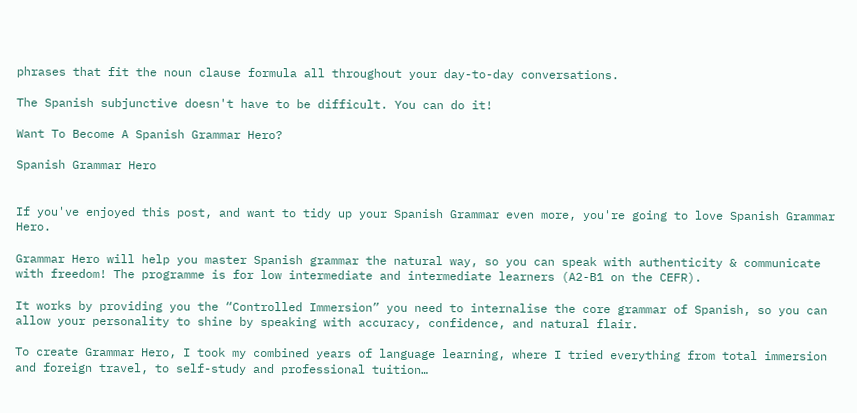phrases that fit the noun clause formula all throughout your day-to-day conversations.

The Spanish subjunctive doesn't have to be difficult. You can do it!

Want To Become A Spanish Grammar Hero?

Spanish Grammar Hero


If you've enjoyed this post, and want to tidy up your Spanish Grammar even more, you're going to love Spanish Grammar Hero.

Grammar Hero will help you master Spanish grammar the natural way, so you can speak with authenticity & communicate with freedom! The programme is for low intermediate and intermediate learners (A2-B1 on the CEFR).

It works by providing you the “Controlled Immersion” you need to internalise the core grammar of Spanish, so you can allow your personality to shine by speaking with accuracy, confidence, and natural flair.

To create Grammar Hero, I took my combined years of language learning, where I tried everything from total immersion and foreign travel, to self-study and professional tuition…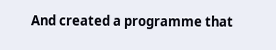And created a programme that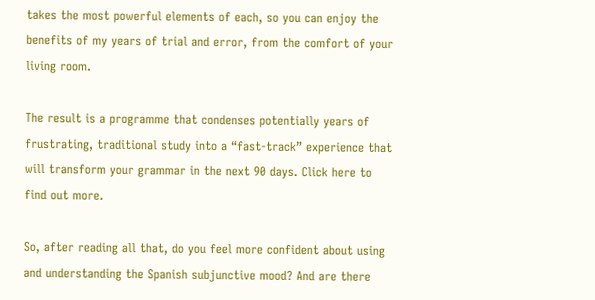takes the most powerful elements of each, so you can enjoy the benefits of my years of trial and error, from the comfort of your living room.

The result is a programme that condenses potentially years of frustrating, traditional study into a “fast-track” experience that will transform your grammar in the next 90 days. Click here to find out more.

So, after reading all that, do you feel more confident about using and understanding the Spanish subjunctive mood? And are there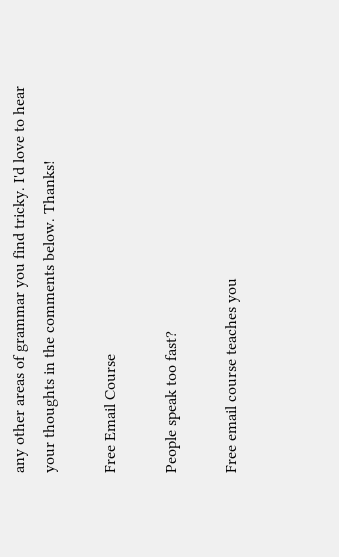any other areas of grammar you find tricky. I'd love to hear your thoughts in the comments below. Thanks!

Free Email Course

People speak too fast?

Free email course teaches you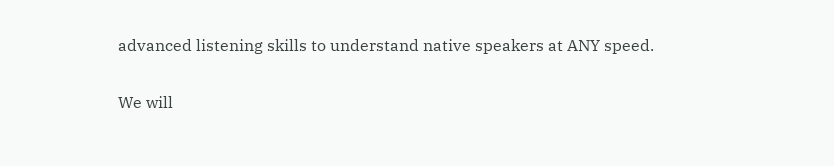advanced listening skills to understand native speakers at ANY speed.

We will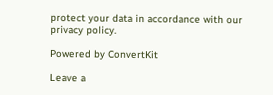protect your data in accordance with our privacy policy.

Powered by ConvertKit

Leave a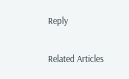Reply

Related Articles